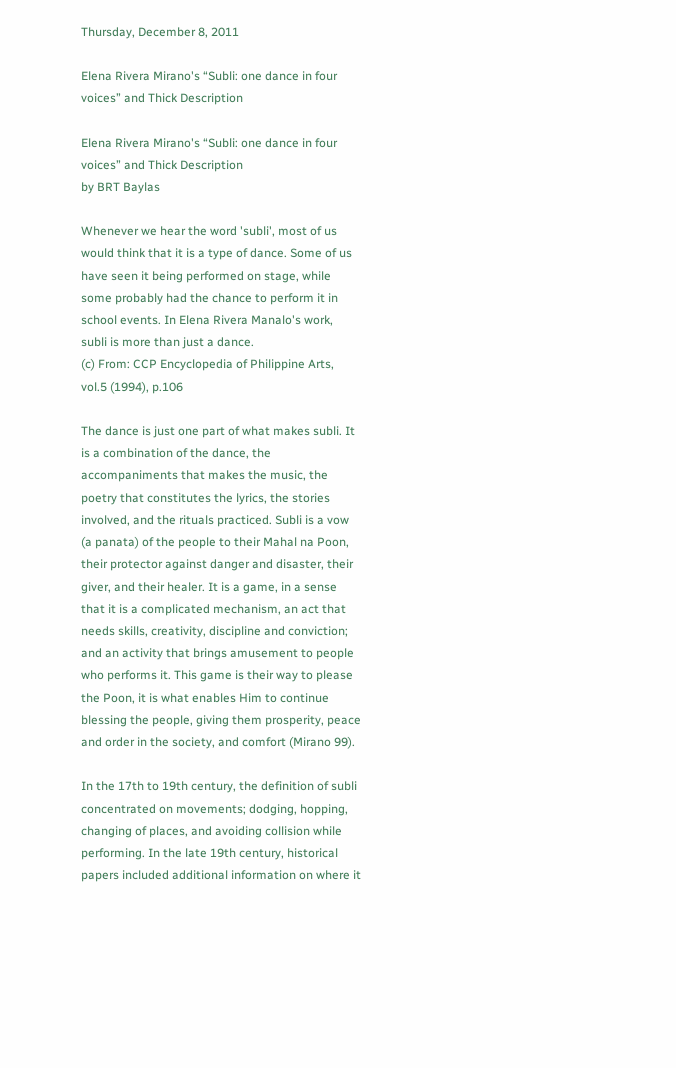Thursday, December 8, 2011

Elena Rivera Mirano's “Subli: one dance in four voices” and Thick Description

Elena Rivera Mirano's “Subli: one dance in four voices” and Thick Description
by BRT Baylas

Whenever we hear the word 'subli', most of us would think that it is a type of dance. Some of us have seen it being performed on stage, while some probably had the chance to perform it in school events. In Elena Rivera Manalo's work, subli is more than just a dance.
(c) From: CCP Encyclopedia of Philippine Arts, vol.5 (1994), p.106

The dance is just one part of what makes subli. It is a combination of the dance, the accompaniments that makes the music, the poetry that constitutes the lyrics, the stories involved, and the rituals practiced. Subli is a vow (a panata) of the people to their Mahal na Poon, their protector against danger and disaster, their giver, and their healer. It is a game, in a sense that it is a complicated mechanism, an act that needs skills, creativity, discipline and conviction; and an activity that brings amusement to people who performs it. This game is their way to please the Poon, it is what enables Him to continue blessing the people, giving them prosperity, peace and order in the society, and comfort (Mirano 99).

In the 17th to 19th century, the definition of subli concentrated on movements; dodging, hopping, changing of places, and avoiding collision while performing. In the late 19th century, historical papers included additional information on where it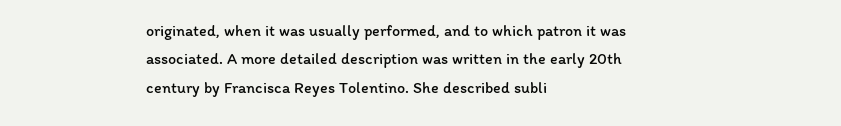originated, when it was usually performed, and to which patron it was associated. A more detailed description was written in the early 20th century by Francisca Reyes Tolentino. She described subli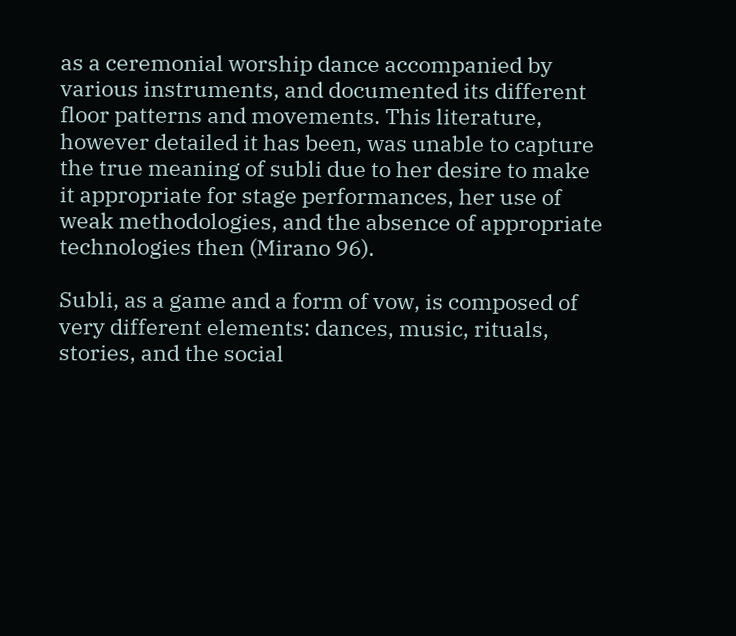as a ceremonial worship dance accompanied by various instruments, and documented its different floor patterns and movements. This literature, however detailed it has been, was unable to capture the true meaning of subli due to her desire to make it appropriate for stage performances, her use of weak methodologies, and the absence of appropriate technologies then (Mirano 96).

Subli, as a game and a form of vow, is composed of very different elements: dances, music, rituals, stories, and the social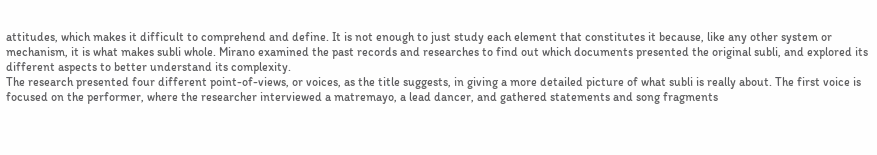attitudes, which makes it difficult to comprehend and define. It is not enough to just study each element that constitutes it because, like any other system or mechanism, it is what makes subli whole. Mirano examined the past records and researches to find out which documents presented the original subli, and explored its different aspects to better understand its complexity.
The research presented four different point-of-views, or voices, as the title suggests, in giving a more detailed picture of what subli is really about. The first voice is focused on the performer, where the researcher interviewed a matremayo, a lead dancer, and gathered statements and song fragments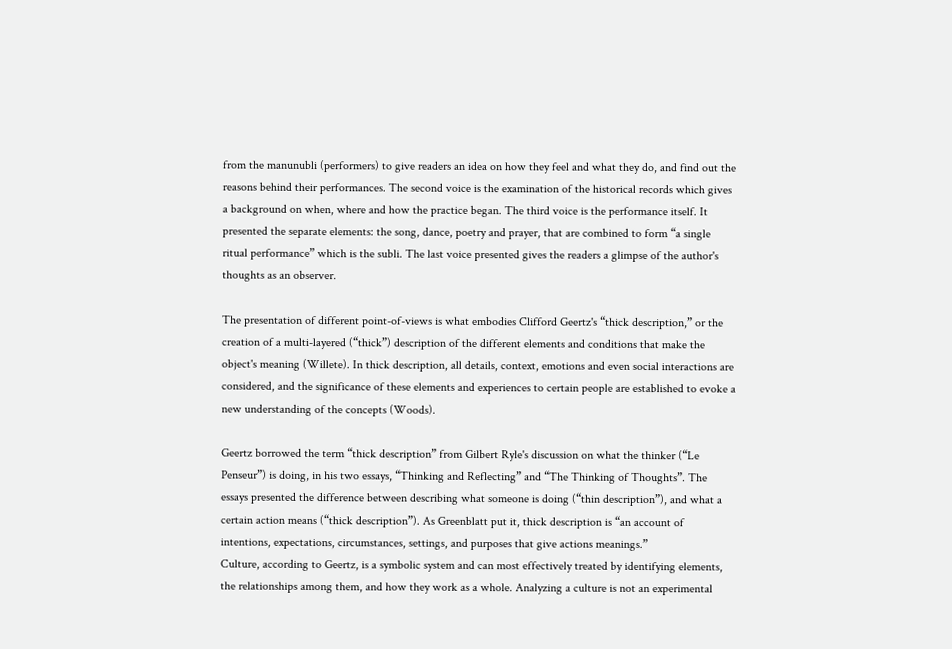from the manunubli (performers) to give readers an idea on how they feel and what they do, and find out the reasons behind their performances. The second voice is the examination of the historical records which gives a background on when, where and how the practice began. The third voice is the performance itself. It presented the separate elements: the song, dance, poetry and prayer, that are combined to form “a single ritual performance” which is the subli. The last voice presented gives the readers a glimpse of the author's thoughts as an observer.

The presentation of different point-of-views is what embodies Clifford Geertz's “thick description,” or the creation of a multi-layered (“thick”) description of the different elements and conditions that make the object's meaning (Willete). In thick description, all details, context, emotions and even social interactions are considered, and the significance of these elements and experiences to certain people are established to evoke a new understanding of the concepts (Woods).

Geertz borrowed the term “thick description” from Gilbert Ryle's discussion on what the thinker (“Le Penseur”) is doing, in his two essays, “Thinking and Reflecting” and “The Thinking of Thoughts”. The essays presented the difference between describing what someone is doing (“thin description”), and what a certain action means (“thick description”). As Greenblatt put it, thick description is “an account of intentions, expectations, circumstances, settings, and purposes that give actions meanings.”
Culture, according to Geertz, is a symbolic system and can most effectively treated by identifying elements, the relationships among them, and how they work as a whole. Analyzing a culture is not an experimental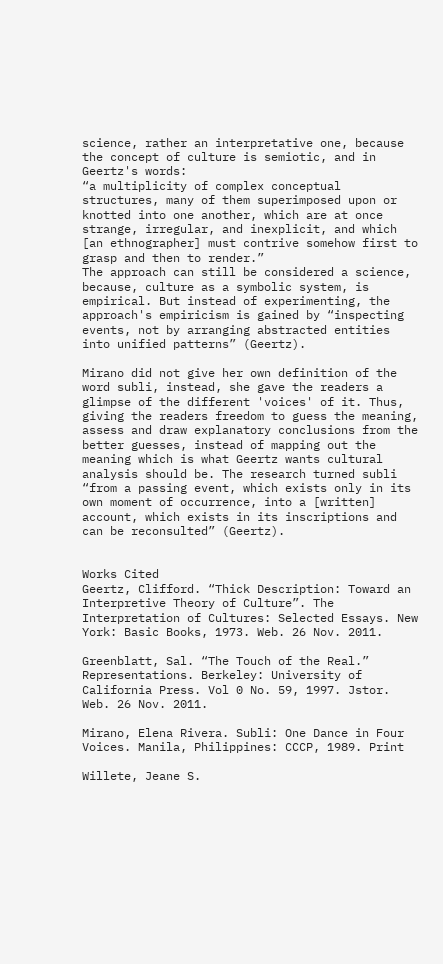science, rather an interpretative one, because the concept of culture is semiotic, and in Geertz's words:
“a multiplicity of complex conceptual structures, many of them superimposed upon or knotted into one another, which are at once strange, irregular, and inexplicit, and which [an ethnographer] must contrive somehow first to grasp and then to render.”
The approach can still be considered a science, because, culture as a symbolic system, is empirical. But instead of experimenting, the approach's empiricism is gained by “inspecting events, not by arranging abstracted entities into unified patterns” (Geertz).

Mirano did not give her own definition of the word subli, instead, she gave the readers a glimpse of the different 'voices' of it. Thus, giving the readers freedom to guess the meaning, assess and draw explanatory conclusions from the better guesses, instead of mapping out the meaning which is what Geertz wants cultural analysis should be. The research turned subli “from a passing event, which exists only in its own moment of occurrence, into a [written] account, which exists in its inscriptions and can be reconsulted” (Geertz).


Works Cited
Geertz, Clifford. “Thick Description: Toward an Interpretive Theory of Culture”. The Interpretation of Cultures: Selected Essays. New York: Basic Books, 1973. Web. 26 Nov. 2011.

Greenblatt, Sal. “The Touch of the Real.” Representations. Berkeley: University of California Press. Vol 0 No. 59, 1997. Jstor. Web. 26 Nov. 2011.

Mirano, Elena Rivera. Subli: One Dance in Four Voices. Manila, Philippines: CCCP, 1989. Print

Willete, Jeane S.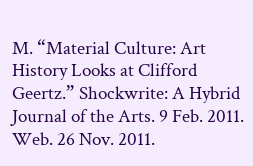M. “Material Culture: Art History Looks at Clifford Geertz.” Shockwrite: A Hybrid Journal of the Arts. 9 Feb. 2011. Web. 26 Nov. 2011.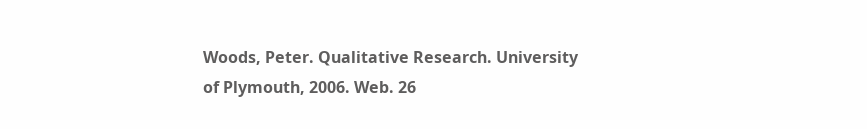Woods, Peter. Qualitative Research. University of Plymouth, 2006. Web. 26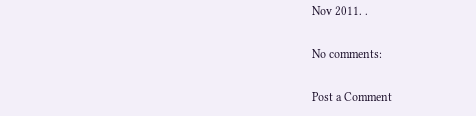Nov 2011. .

No comments:

Post a Comment